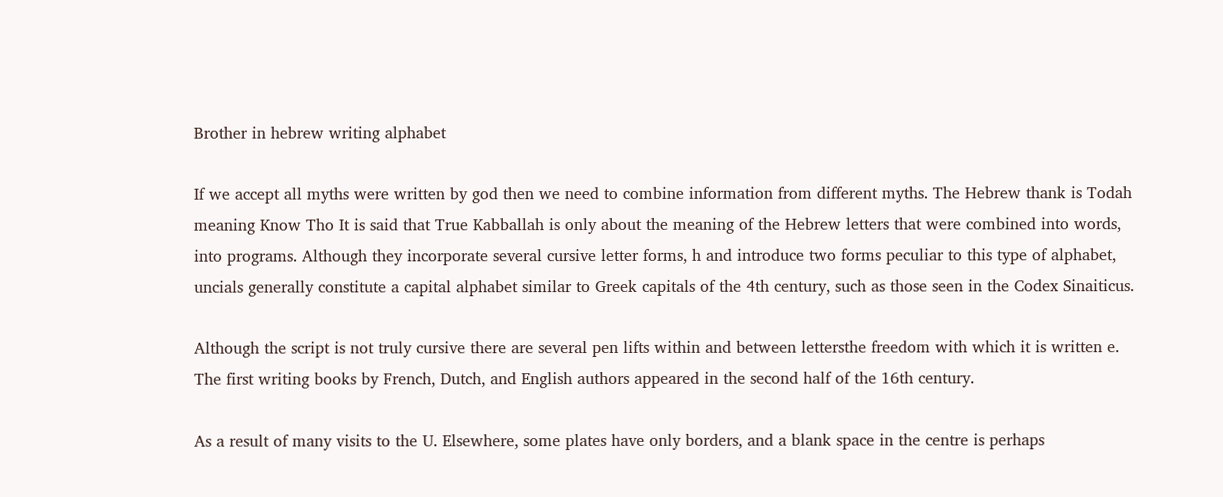Brother in hebrew writing alphabet

If we accept all myths were written by god then we need to combine information from different myths. The Hebrew thank is Todah meaning Know Tho It is said that True Kabballah is only about the meaning of the Hebrew letters that were combined into words, into programs. Although they incorporate several cursive letter forms, h and introduce two forms peculiar to this type of alphabet, uncials generally constitute a capital alphabet similar to Greek capitals of the 4th century, such as those seen in the Codex Sinaiticus.

Although the script is not truly cursive there are several pen lifts within and between lettersthe freedom with which it is written e. The first writing books by French, Dutch, and English authors appeared in the second half of the 16th century.

As a result of many visits to the U. Elsewhere, some plates have only borders, and a blank space in the centre is perhaps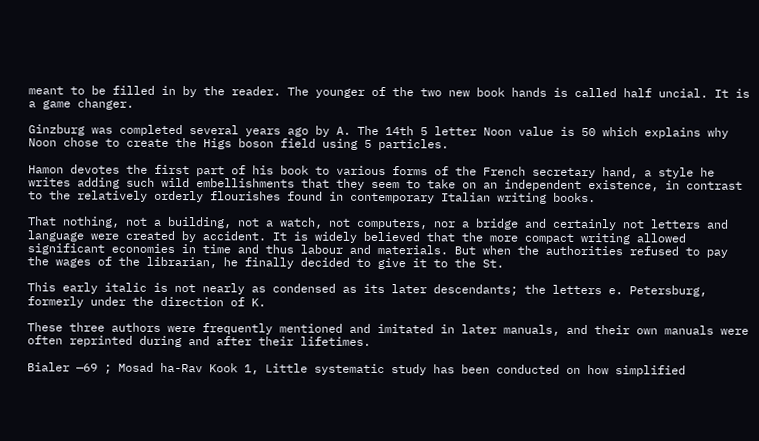meant to be filled in by the reader. The younger of the two new book hands is called half uncial. It is a game changer.

Ginzburg was completed several years ago by A. The 14th 5 letter Noon value is 50 which explains why Noon chose to create the Higs boson field using 5 particles.

Hamon devotes the first part of his book to various forms of the French secretary hand, a style he writes adding such wild embellishments that they seem to take on an independent existence, in contrast to the relatively orderly flourishes found in contemporary Italian writing books.

That nothing, not a building, not a watch, not computers, nor a bridge and certainly not letters and language were created by accident. It is widely believed that the more compact writing allowed significant economies in time and thus labour and materials. But when the authorities refused to pay the wages of the librarian, he finally decided to give it to the St.

This early italic is not nearly as condensed as its later descendants; the letters e. Petersburg, formerly under the direction of K.

These three authors were frequently mentioned and imitated in later manuals, and their own manuals were often reprinted during and after their lifetimes.

Bialer —69 ; Mosad ha-Rav Kook 1, Little systematic study has been conducted on how simplified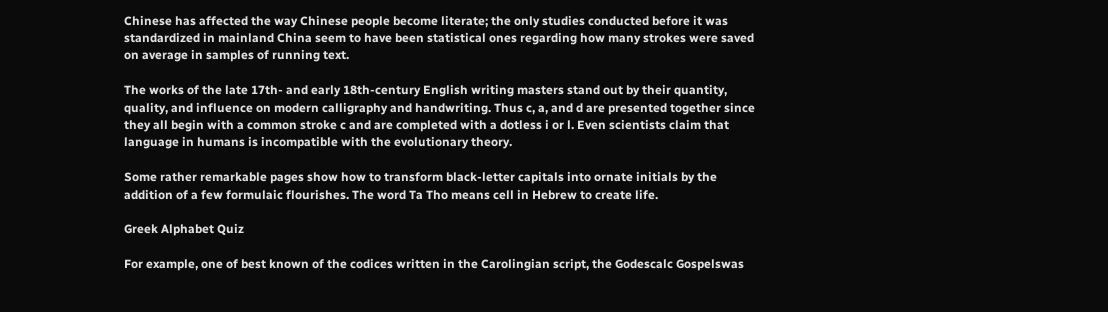Chinese has affected the way Chinese people become literate; the only studies conducted before it was standardized in mainland China seem to have been statistical ones regarding how many strokes were saved on average in samples of running text.

The works of the late 17th- and early 18th-century English writing masters stand out by their quantity, quality, and influence on modern calligraphy and handwriting. Thus c, a, and d are presented together since they all begin with a common stroke c and are completed with a dotless i or l. Even scientists claim that language in humans is incompatible with the evolutionary theory.

Some rather remarkable pages show how to transform black-letter capitals into ornate initials by the addition of a few formulaic flourishes. The word Ta Tho means cell in Hebrew to create life.

Greek Alphabet Quiz

For example, one of best known of the codices written in the Carolingian script, the Godescalc Gospelswas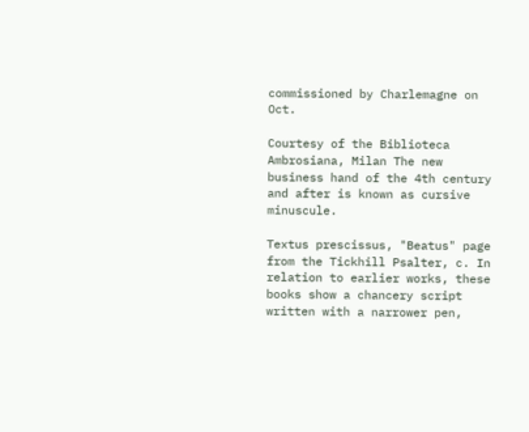commissioned by Charlemagne on Oct.

Courtesy of the Biblioteca Ambrosiana, Milan The new business hand of the 4th century and after is known as cursive minuscule.

Textus prescissus, "Beatus" page from the Tickhill Psalter, c. In relation to earlier works, these books show a chancery script written with a narrower pen,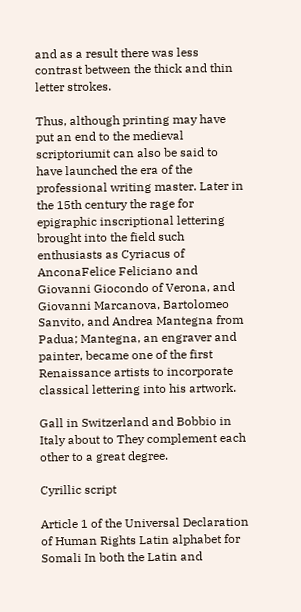and as a result there was less contrast between the thick and thin letter strokes.

Thus, although printing may have put an end to the medieval scriptoriumit can also be said to have launched the era of the professional writing master. Later in the 15th century the rage for epigraphic inscriptional lettering brought into the field such enthusiasts as Cyriacus of AnconaFelice Feliciano and Giovanni Giocondo of Verona, and Giovanni Marcanova, Bartolomeo Sanvito, and Andrea Mantegna from Padua; Mantegna, an engraver and painter, became one of the first Renaissance artists to incorporate classical lettering into his artwork.

Gall in Switzerland and Bobbio in Italy about to They complement each other to a great degree.

Cyrillic script

Article 1 of the Universal Declaration of Human Rights Latin alphabet for Somali In both the Latin and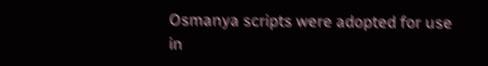Osmanya scripts were adopted for use in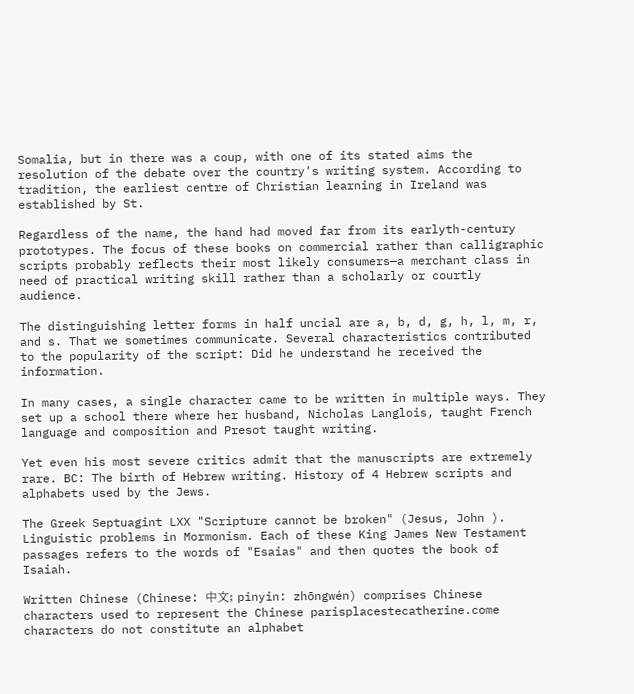Somalia, but in there was a coup, with one of its stated aims the resolution of the debate over the country's writing system. According to tradition, the earliest centre of Christian learning in Ireland was established by St.

Regardless of the name, the hand had moved far from its earlyth-century prototypes. The focus of these books on commercial rather than calligraphic scripts probably reflects their most likely consumers—a merchant class in need of practical writing skill rather than a scholarly or courtly audience.

The distinguishing letter forms in half uncial are a, b, d, g, h, l, m, r, and s. That we sometimes communicate. Several characteristics contributed to the popularity of the script: Did he understand he received the information.

In many cases, a single character came to be written in multiple ways. They set up a school there where her husband, Nicholas Langlois, taught French language and composition and Presot taught writing.

Yet even his most severe critics admit that the manuscripts are extremely rare. BC: The birth of Hebrew writing. History of 4 Hebrew scripts and alphabets used by the Jews.

The Greek Septuagint LXX "Scripture cannot be broken" (Jesus, John ). Linguistic problems in Mormonism. Each of these King James New Testament passages refers to the words of "Esaias" and then quotes the book of Isaiah.

Written Chinese (Chinese: 中文; pinyin: zhōngwén) comprises Chinese characters used to represent the Chinese parisplacestecatherine.come characters do not constitute an alphabet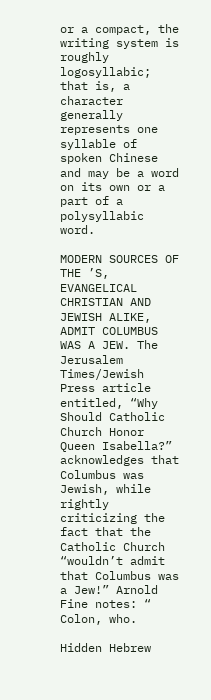or a compact, the writing system is roughly logosyllabic; that is, a character generally represents one syllable of spoken Chinese and may be a word on its own or a part of a polysyllabic word.

MODERN SOURCES OF THE ’S, EVANGELICAL CHRISTIAN AND JEWISH ALIKE, ADMIT COLUMBUS WAS A JEW. The Jerusalem Times/Jewish Press article entitled, “Why Should Catholic Church Honor Queen Isabella?” acknowledges that Columbus was Jewish, while rightly criticizing the fact that the Catholic Church “wouldn’t admit that Columbus was a Jew!” Arnold Fine notes: “ Colon, who.

Hidden Hebrew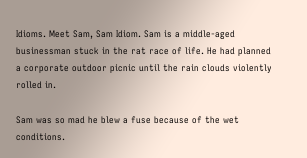Idioms. Meet Sam, Sam Idiom. Sam is a middle-aged businessman stuck in the rat race of life. He had planned a corporate outdoor picnic until the rain clouds violently rolled in.

Sam was so mad he blew a fuse because of the wet conditions.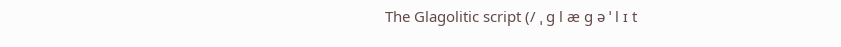The Glagolitic script (/ ˌ ɡ l æ ɡ ə ˈ l ɪ t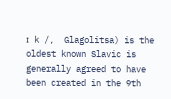ɪ k /,  Glagolitsa) is the oldest known Slavic is generally agreed to have been created in the 9th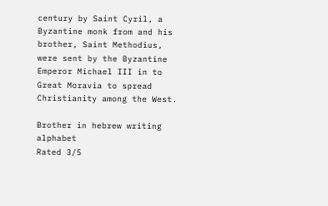century by Saint Cyril, a Byzantine monk from and his brother, Saint Methodius, were sent by the Byzantine Emperor Michael III in to Great Moravia to spread Christianity among the West.

Brother in hebrew writing alphabet
Rated 3/5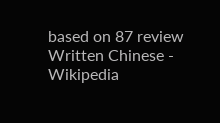based on 87 review
Written Chinese - Wikipedia